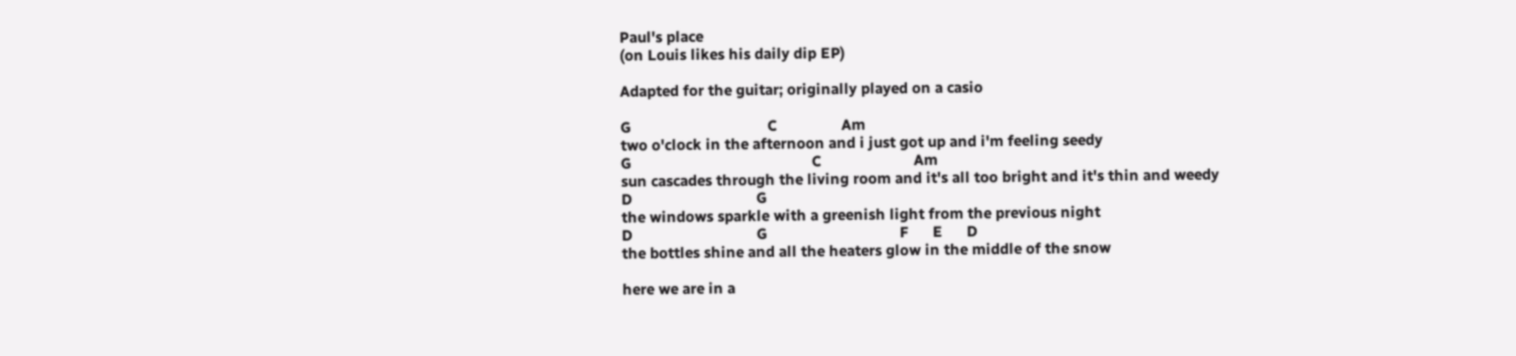Paul's place
(on Louis likes his daily dip EP)

Adapted for the guitar; originally played on a casio

G                                  C                Am
two o'clock in the afternoon and i just got up and i'm feeling seedy
G                                             C                       Am
sun cascades through the living room and it's all too bright and it's thin and weedy
D                               G
the windows sparkle with a greenish light from the previous night
D                               G                                 F      E      D
the bottles shine and all the heaters glow in the middle of the snow

here we are in a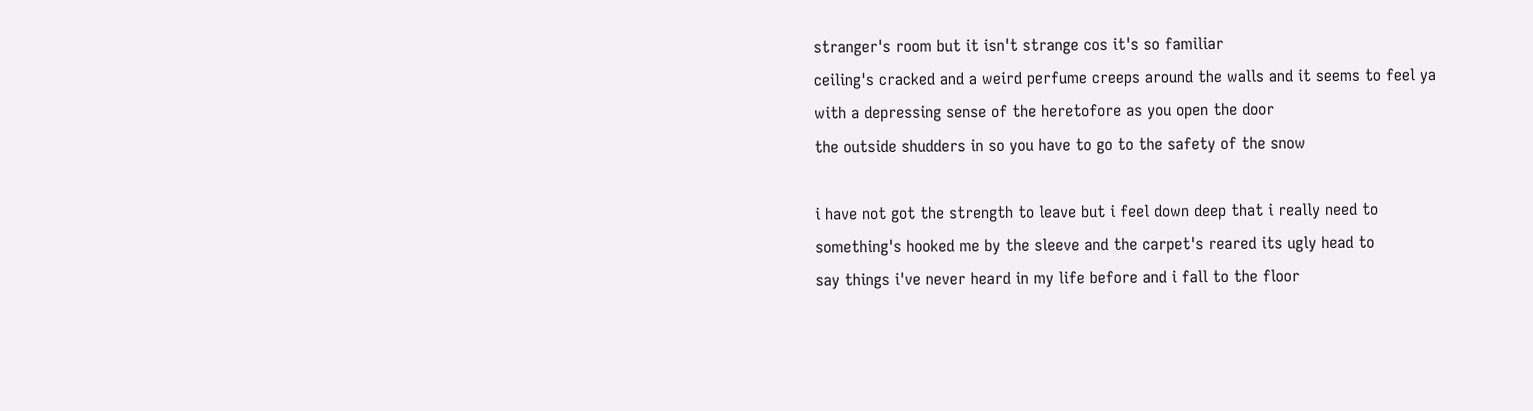stranger's room but it isn't strange cos it's so familiar
ceiling's cracked and a weird perfume creeps around the walls and it seems to feel ya
with a depressing sense of the heretofore as you open the door
the outside shudders in so you have to go to the safety of the snow

i have not got the strength to leave but i feel down deep that i really need to
something's hooked me by the sleeve and the carpet's reared its ugly head to
say things i've never heard in my life before and i fall to the floor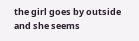the girl goes by outside and she seems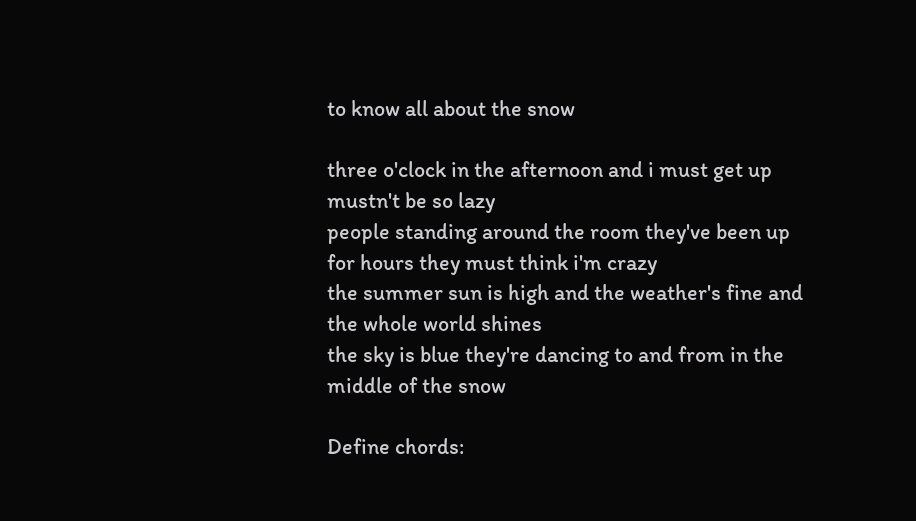to know all about the snow

three o'clock in the afternoon and i must get up mustn't be so lazy
people standing around the room they've been up for hours they must think i'm crazy
the summer sun is high and the weather's fine and the whole world shines
the sky is blue they're dancing to and from in the middle of the snow

Define chords: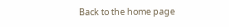Back to the home page